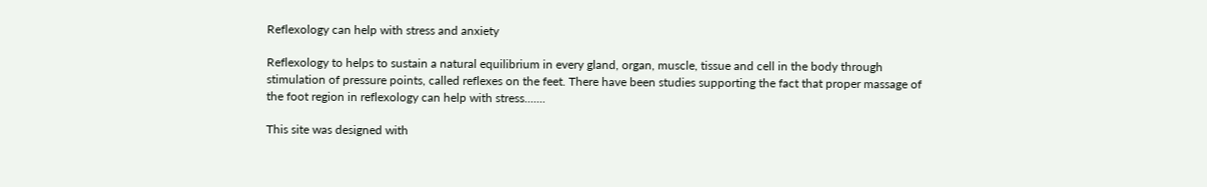Reflexology can help with stress and anxiety

Reflexology to helps to sustain a natural equilibrium in every gland, organ, muscle, tissue and cell in the body through stimulation of pressure points, called reflexes on the feet. There have been studies supporting the fact that proper massage of the foot region in reflexology can help with stress.......

This site was designed with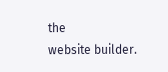the
website builder.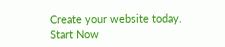Create your website today.
Start Now